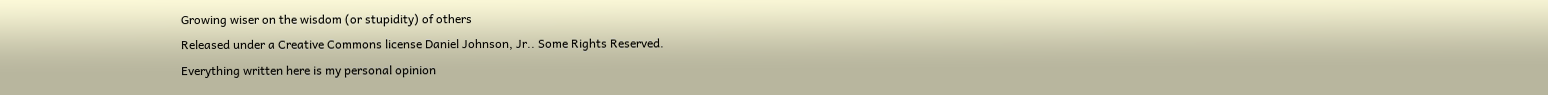Growing wiser on the wisdom (or stupidity) of others
Released under a Creative Commons license Daniel Johnson, Jr.. Some Rights Reserved.
Everything written here is my personal opinion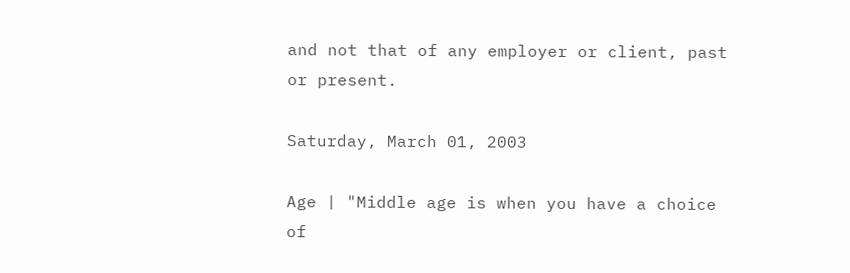and not that of any employer or client, past or present.

Saturday, March 01, 2003

Age | "Middle age is when you have a choice of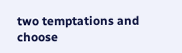two temptations and choose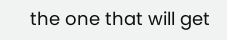the one that will get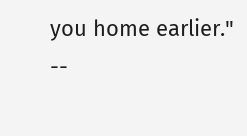you home earlier." --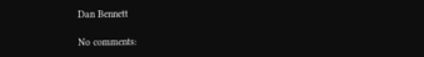Dan Bennett

No comments: